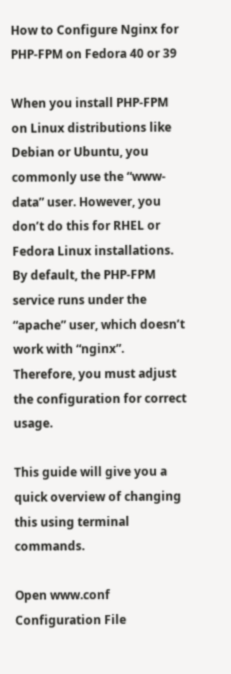How to Configure Nginx for PHP-FPM on Fedora 40 or 39

When you install PHP-FPM on Linux distributions like Debian or Ubuntu, you commonly use the “www-data” user. However, you don’t do this for RHEL or Fedora Linux installations. By default, the PHP-FPM service runs under the “apache” user, which doesn’t work with “nginx”. Therefore, you must adjust the configuration for correct usage.

This guide will give you a quick overview of changing this using terminal commands.

Open www.conf Configuration File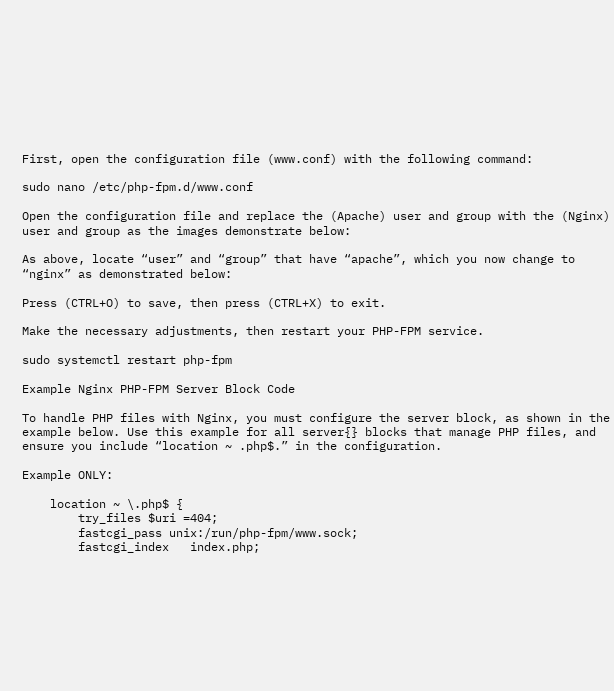First, open the configuration file (www.conf) with the following command:

sudo nano /etc/php-fpm.d/www.conf

Open the configuration file and replace the (Apache) user and group with the (Nginx) user and group as the images demonstrate below:

As above, locate “user” and “group” that have “apache”, which you now change to “nginx” as demonstrated below:

Press (CTRL+O) to save, then press (CTRL+X) to exit.

Make the necessary adjustments, then restart your PHP-FPM service.

sudo systemctl restart php-fpm

Example Nginx PHP-FPM Server Block Code

To handle PHP files with Nginx, you must configure the server block, as shown in the example below. Use this example for all server{} blocks that manage PHP files, and ensure you include “location ~ .php$.” in the configuration.

Example ONLY:

    location ~ \.php$ {
        try_files $uri =404;
        fastcgi_pass unix:/run/php-fpm/www.sock;
        fastcgi_index   index.php;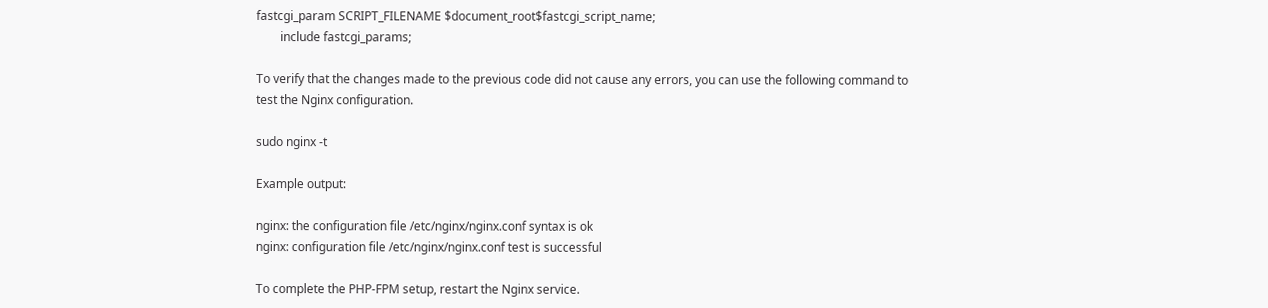fastcgi_param SCRIPT_FILENAME $document_root$fastcgi_script_name;
        include fastcgi_params;

To verify that the changes made to the previous code did not cause any errors, you can use the following command to test the Nginx configuration.

sudo nginx -t

Example output:

nginx: the configuration file /etc/nginx/nginx.conf syntax is ok
nginx: configuration file /etc/nginx/nginx.conf test is successful

To complete the PHP-FPM setup, restart the Nginx service.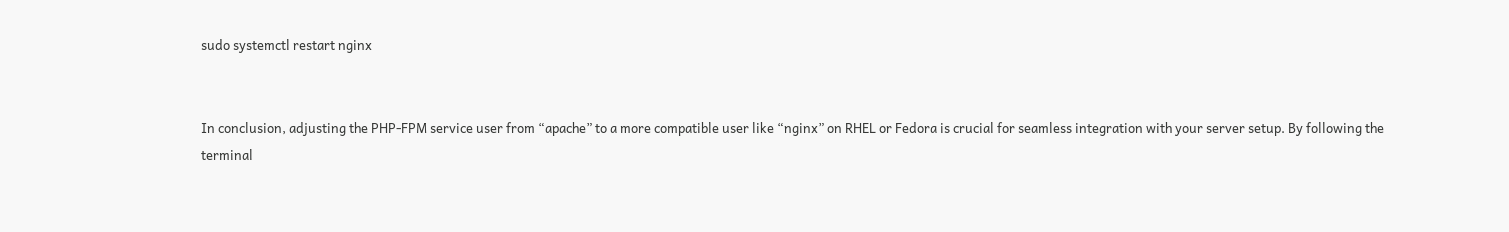sudo systemctl restart nginx


In conclusion, adjusting the PHP-FPM service user from “apache” to a more compatible user like “nginx” on RHEL or Fedora is crucial for seamless integration with your server setup. By following the terminal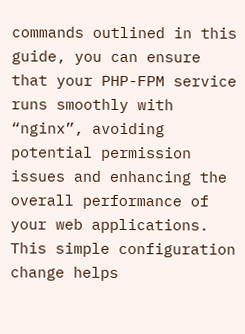commands outlined in this guide, you can ensure that your PHP-FPM service runs smoothly with “nginx”, avoiding potential permission issues and enhancing the overall performance of your web applications. This simple configuration change helps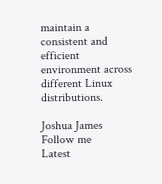maintain a consistent and efficient environment across different Linux distributions.

Joshua James
Follow me
Latest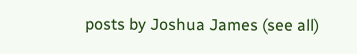posts by Joshua James (see all)